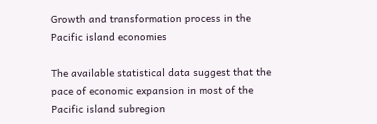Growth and transformation process in the Pacific island economies

The available statistical data suggest that the pace of economic expansion in most of the Pacific island subregion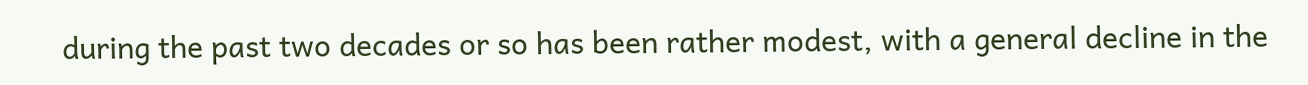during the past two decades or so has been rather modest, with a general decline in the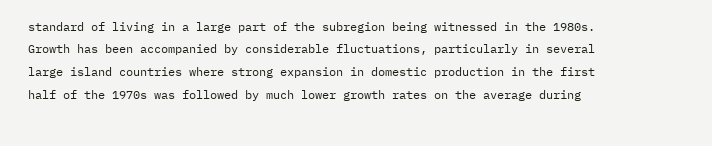standard of living in a large part of the subregion being witnessed in the 1980s. Growth has been accompanied by considerable fluctuations, particularly in several large island countries where strong expansion in domestic production in the first half of the 1970s was followed by much lower growth rates on the average during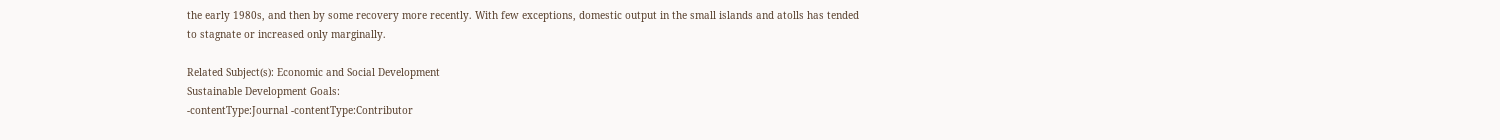the early 1980s, and then by some recovery more recently. With few exceptions, domestic output in the small islands and atolls has tended to stagnate or increased only marginally.

Related Subject(s): Economic and Social Development
Sustainable Development Goals:
-contentType:Journal -contentType:Contributor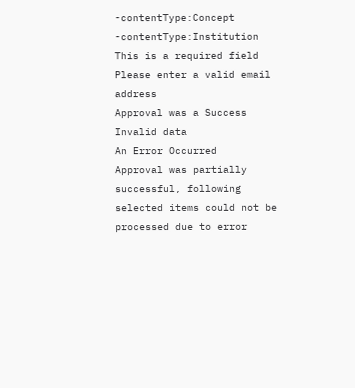-contentType:Concept -contentType:Institution
This is a required field
Please enter a valid email address
Approval was a Success
Invalid data
An Error Occurred
Approval was partially successful, following selected items could not be processed due to error